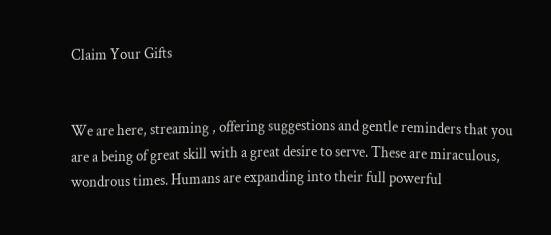Claim Your Gifts


We are here, streaming , offering suggestions and gentle reminders that you are a being of great skill with a great desire to serve. These are miraculous, wondrous times. Humans are expanding into their full powerful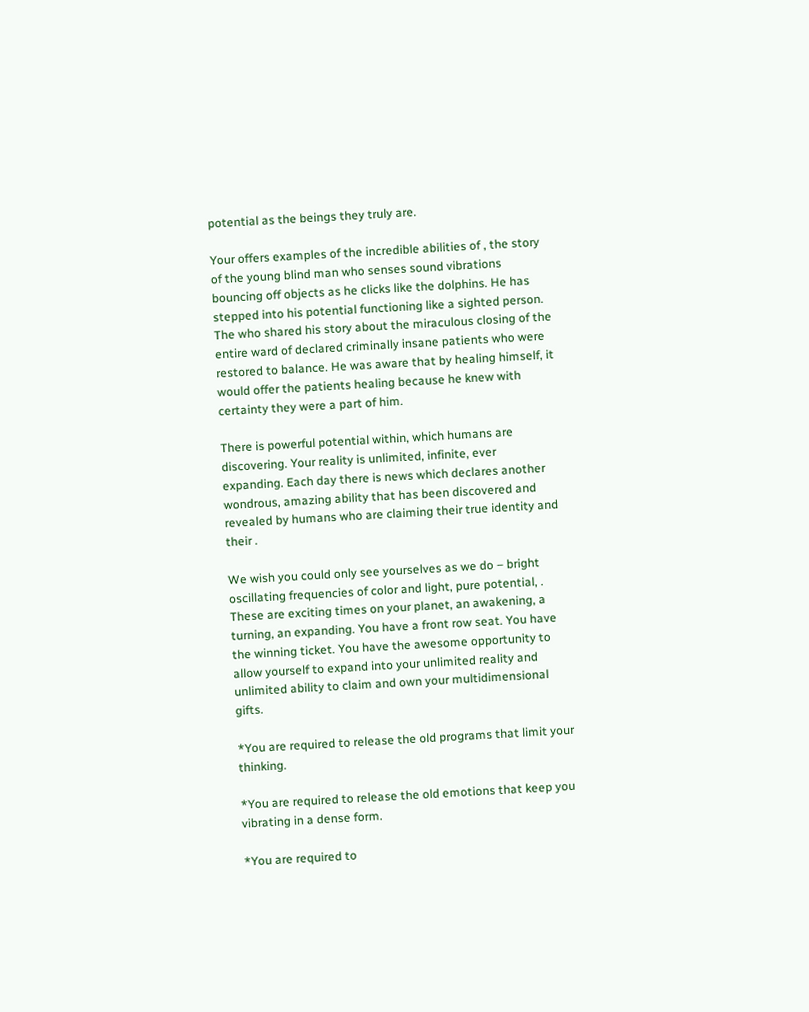potential as the beings they truly are.

Your offers examples of the incredible abilities of , the story of the young blind man who senses sound vibrations bouncing off objects as he clicks like the dolphins. He has stepped into his potential functioning like a sighted person. The who shared his story about the miraculous closing of the entire ward of declared criminally insane patients who were restored to balance. He was aware that by healing himself, it would offer the patients healing because he knew with certainty they were a part of him.

There is powerful potential within, which humans are discovering. Your reality is unlimited, infinite, ever expanding. Each day there is news which declares another wondrous, amazing ability that has been discovered and revealed by humans who are claiming their true identity and their .

We wish you could only see yourselves as we do – bright oscillating frequencies of color and light, pure potential, . These are exciting times on your planet, an awakening, a turning, an expanding. You have a front row seat. You have the winning ticket. You have the awesome opportunity to allow yourself to expand into your unlimited reality and unlimited ability to claim and own your multidimensional gifts.

*You are required to release the old programs that limit your thinking.

*You are required to release the old emotions that keep you vibrating in a dense form.

*You are required to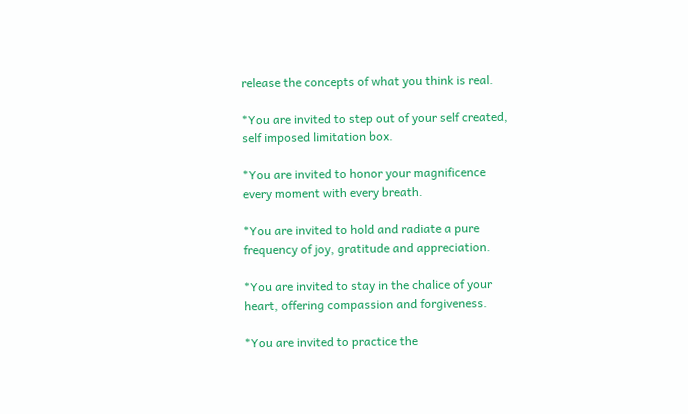release the concepts of what you think is real.

*You are invited to step out of your self created, self imposed limitation box.

*You are invited to honor your magnificence every moment with every breath.

*You are invited to hold and radiate a pure frequency of joy, gratitude and appreciation.

*You are invited to stay in the chalice of your heart, offering compassion and forgiveness.

*You are invited to practice the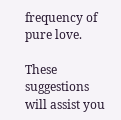frequency of pure love.

These suggestions will assist you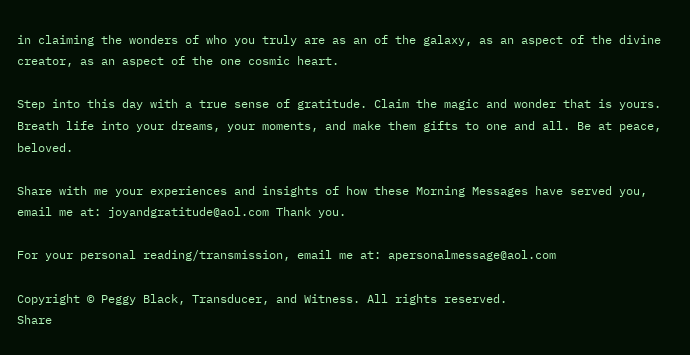in claiming the wonders of who you truly are as an of the galaxy, as an aspect of the divine creator, as an aspect of the one cosmic heart.

Step into this day with a true sense of gratitude. Claim the magic and wonder that is yours. Breath life into your dreams, your moments, and make them gifts to one and all. Be at peace, beloved.

Share with me your experiences and insights of how these Morning Messages have served you, email me at: joyandgratitude@aol.com Thank you.

For your personal reading/transmission, email me at: apersonalmessage@aol.com

Copyright © Peggy Black, Transducer, and Witness. All rights reserved.
Share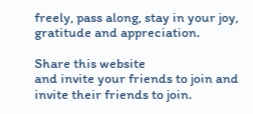freely, pass along, stay in your joy, gratitude and appreciation.

Share this website
and invite your friends to join and invite their friends to join.